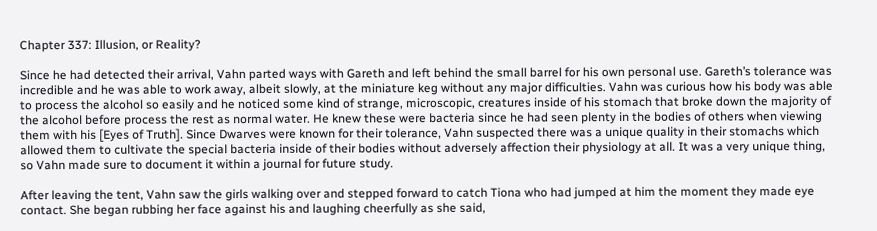Chapter 337: Illusion, or Reality?

Since he had detected their arrival, Vahn parted ways with Gareth and left behind the small barrel for his own personal use. Gareth’s tolerance was incredible and he was able to work away, albeit slowly, at the miniature keg without any major difficulties. Vahn was curious how his body was able to process the alcohol so easily and he noticed some kind of strange, microscopic, creatures inside of his stomach that broke down the majority of the alcohol before process the rest as normal water. He knew these were bacteria since he had seen plenty in the bodies of others when viewing them with his [Eyes of Truth]. Since Dwarves were known for their tolerance, Vahn suspected there was a unique quality in their stomachs which allowed them to cultivate the special bacteria inside of their bodies without adversely affection their physiology at all. It was a very unique thing, so Vahn made sure to document it within a journal for future study.

After leaving the tent, Vahn saw the girls walking over and stepped forward to catch Tiona who had jumped at him the moment they made eye contact. She began rubbing her face against his and laughing cheerfully as she said,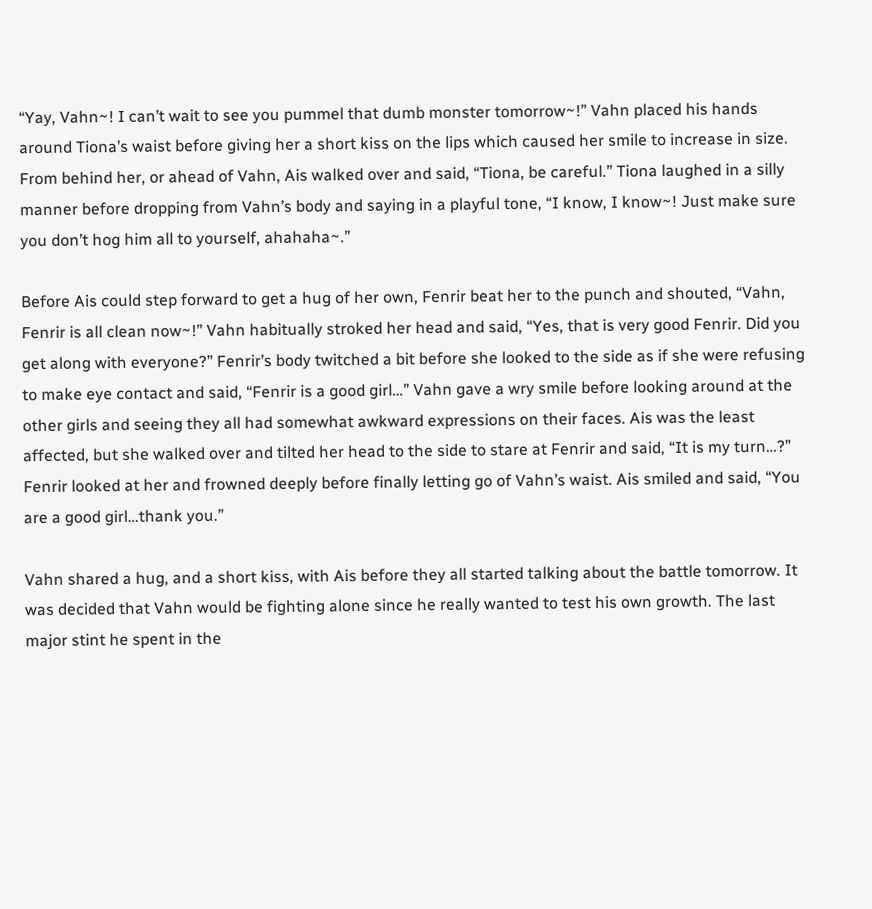“Yay, Vahn~! I can’t wait to see you pummel that dumb monster tomorrow~!” Vahn placed his hands around Tiona’s waist before giving her a short kiss on the lips which caused her smile to increase in size. From behind her, or ahead of Vahn, Ais walked over and said, “Tiona, be careful.” Tiona laughed in a silly manner before dropping from Vahn’s body and saying in a playful tone, “I know, I know~! Just make sure you don’t hog him all to yourself, ahahaha~.”

Before Ais could step forward to get a hug of her own, Fenrir beat her to the punch and shouted, “Vahn, Fenrir is all clean now~!” Vahn habitually stroked her head and said, “Yes, that is very good Fenrir. Did you get along with everyone?” Fenrir’s body twitched a bit before she looked to the side as if she were refusing to make eye contact and said, “Fenrir is a good girl…” Vahn gave a wry smile before looking around at the other girls and seeing they all had somewhat awkward expressions on their faces. Ais was the least affected, but she walked over and tilted her head to the side to stare at Fenrir and said, “It is my turn…?” Fenrir looked at her and frowned deeply before finally letting go of Vahn’s waist. Ais smiled and said, “You are a good girl…thank you.”

Vahn shared a hug, and a short kiss, with Ais before they all started talking about the battle tomorrow. It was decided that Vahn would be fighting alone since he really wanted to test his own growth. The last major stint he spent in the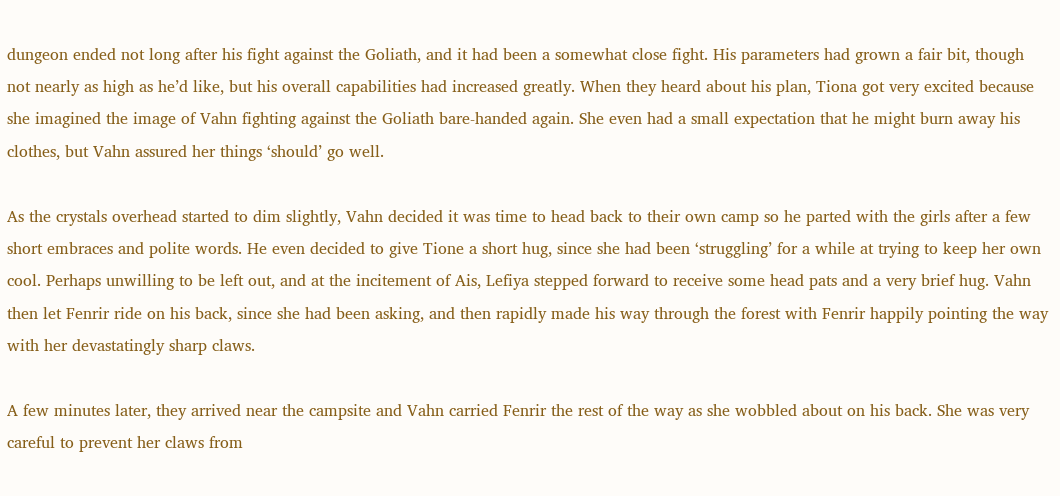dungeon ended not long after his fight against the Goliath, and it had been a somewhat close fight. His parameters had grown a fair bit, though not nearly as high as he’d like, but his overall capabilities had increased greatly. When they heard about his plan, Tiona got very excited because she imagined the image of Vahn fighting against the Goliath bare-handed again. She even had a small expectation that he might burn away his clothes, but Vahn assured her things ‘should’ go well.

As the crystals overhead started to dim slightly, Vahn decided it was time to head back to their own camp so he parted with the girls after a few short embraces and polite words. He even decided to give Tione a short hug, since she had been ‘struggling’ for a while at trying to keep her own cool. Perhaps unwilling to be left out, and at the incitement of Ais, Lefiya stepped forward to receive some head pats and a very brief hug. Vahn then let Fenrir ride on his back, since she had been asking, and then rapidly made his way through the forest with Fenrir happily pointing the way with her devastatingly sharp claws.

A few minutes later, they arrived near the campsite and Vahn carried Fenrir the rest of the way as she wobbled about on his back. She was very careful to prevent her claws from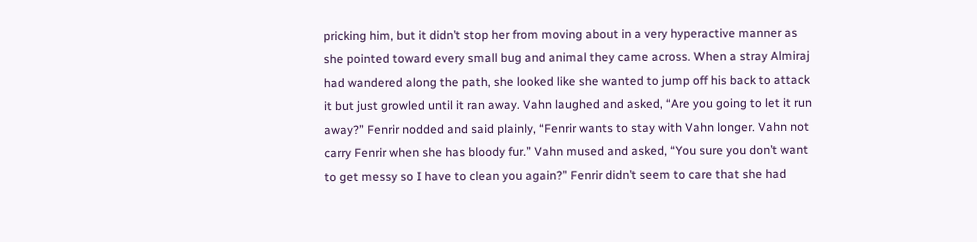pricking him, but it didn’t stop her from moving about in a very hyperactive manner as she pointed toward every small bug and animal they came across. When a stray Almiraj had wandered along the path, she looked like she wanted to jump off his back to attack it but just growled until it ran away. Vahn laughed and asked, “Are you going to let it run away?” Fenrir nodded and said plainly, “Fenrir wants to stay with Vahn longer. Vahn not carry Fenrir when she has bloody fur.” Vahn mused and asked, “You sure you don’t want to get messy so I have to clean you again?” Fenrir didn’t seem to care that she had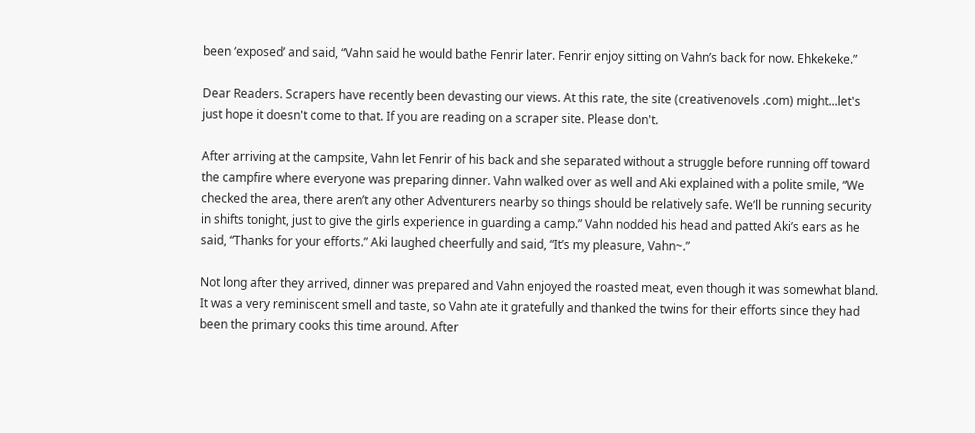been ‘exposed’ and said, “Vahn said he would bathe Fenrir later. Fenrir enjoy sitting on Vahn’s back for now. Ehkekeke.”

Dear Readers. Scrapers have recently been devasting our views. At this rate, the site (creativenovels .com) might...let's just hope it doesn't come to that. If you are reading on a scraper site. Please don't.

After arriving at the campsite, Vahn let Fenrir of his back and she separated without a struggle before running off toward the campfire where everyone was preparing dinner. Vahn walked over as well and Aki explained with a polite smile, “We checked the area, there aren’t any other Adventurers nearby so things should be relatively safe. We’ll be running security in shifts tonight, just to give the girls experience in guarding a camp.” Vahn nodded his head and patted Aki’s ears as he said, “Thanks for your efforts.” Aki laughed cheerfully and said, “It’s my pleasure, Vahn~.”

Not long after they arrived, dinner was prepared and Vahn enjoyed the roasted meat, even though it was somewhat bland. It was a very reminiscent smell and taste, so Vahn ate it gratefully and thanked the twins for their efforts since they had been the primary cooks this time around. After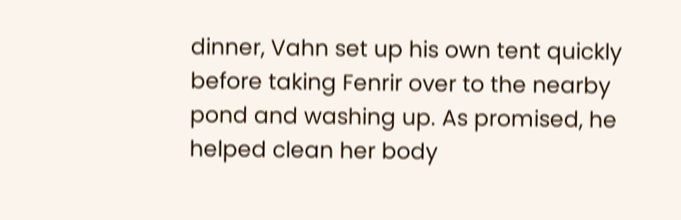dinner, Vahn set up his own tent quickly before taking Fenrir over to the nearby pond and washing up. As promised, he helped clean her body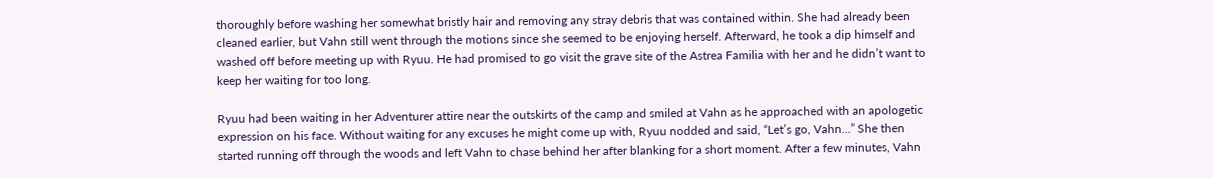thoroughly before washing her somewhat bristly hair and removing any stray debris that was contained within. She had already been cleaned earlier, but Vahn still went through the motions since she seemed to be enjoying herself. Afterward, he took a dip himself and washed off before meeting up with Ryuu. He had promised to go visit the grave site of the Astrea Familia with her and he didn’t want to keep her waiting for too long.

Ryuu had been waiting in her Adventurer attire near the outskirts of the camp and smiled at Vahn as he approached with an apologetic expression on his face. Without waiting for any excuses he might come up with, Ryuu nodded and said, “Let’s go, Vahn…” She then started running off through the woods and left Vahn to chase behind her after blanking for a short moment. After a few minutes, Vahn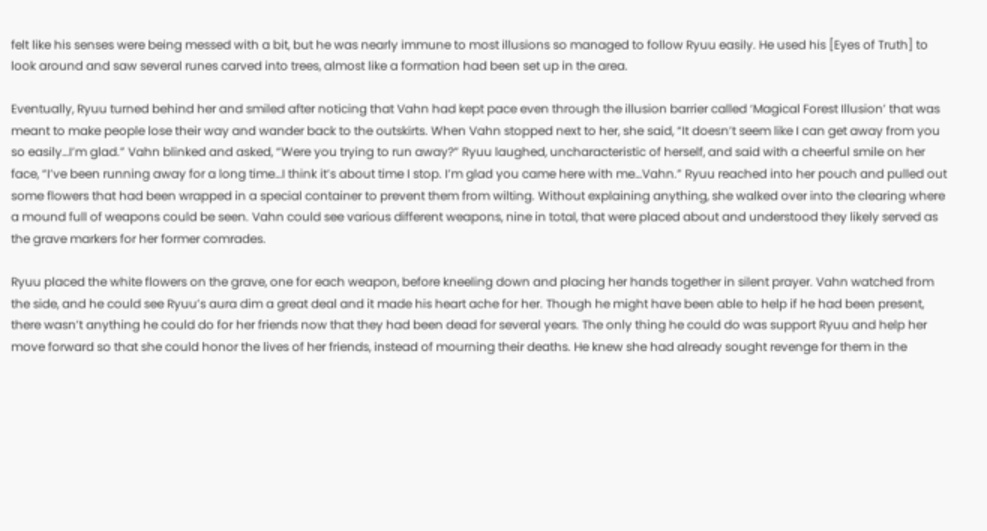felt like his senses were being messed with a bit, but he was nearly immune to most illusions so managed to follow Ryuu easily. He used his [Eyes of Truth] to look around and saw several runes carved into trees, almost like a formation had been set up in the area.

Eventually, Ryuu turned behind her and smiled after noticing that Vahn had kept pace even through the illusion barrier called ‘Magical Forest Illusion’ that was meant to make people lose their way and wander back to the outskirts. When Vahn stopped next to her, she said, “It doesn’t seem like I can get away from you so easily…I’m glad.” Vahn blinked and asked, “Were you trying to run away?” Ryuu laughed, uncharacteristic of herself, and said with a cheerful smile on her face, “I’ve been running away for a long time…I think it’s about time I stop. I’m glad you came here with me…Vahn.” Ryuu reached into her pouch and pulled out some flowers that had been wrapped in a special container to prevent them from wilting. Without explaining anything, she walked over into the clearing where a mound full of weapons could be seen. Vahn could see various different weapons, nine in total, that were placed about and understood they likely served as the grave markers for her former comrades.

Ryuu placed the white flowers on the grave, one for each weapon, before kneeling down and placing her hands together in silent prayer. Vahn watched from the side, and he could see Ryuu’s aura dim a great deal and it made his heart ache for her. Though he might have been able to help if he had been present, there wasn’t anything he could do for her friends now that they had been dead for several years. The only thing he could do was support Ryuu and help her move forward so that she could honor the lives of her friends, instead of mourning their deaths. He knew she had already sought revenge for them in the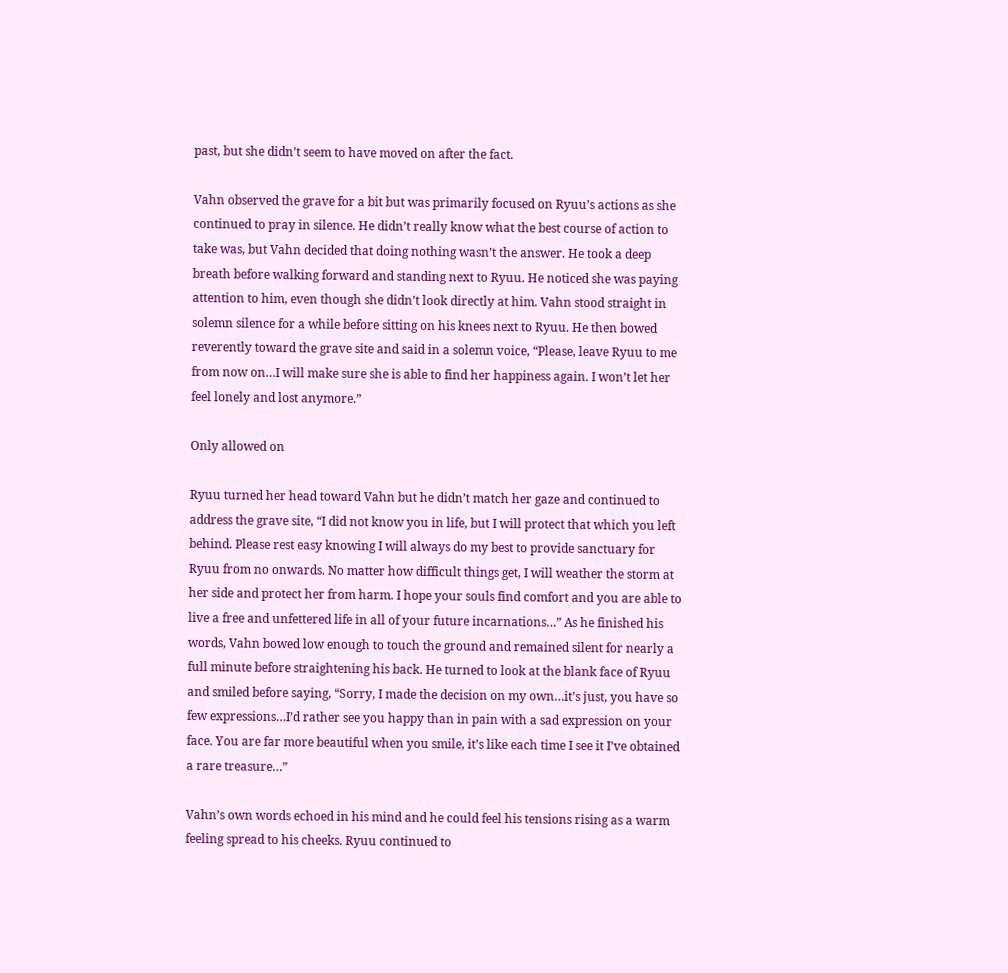past, but she didn’t seem to have moved on after the fact.

Vahn observed the grave for a bit but was primarily focused on Ryuu’s actions as she continued to pray in silence. He didn’t really know what the best course of action to take was, but Vahn decided that doing nothing wasn’t the answer. He took a deep breath before walking forward and standing next to Ryuu. He noticed she was paying attention to him, even though she didn’t look directly at him. Vahn stood straight in solemn silence for a while before sitting on his knees next to Ryuu. He then bowed reverently toward the grave site and said in a solemn voice, “Please, leave Ryuu to me from now on…I will make sure she is able to find her happiness again. I won’t let her feel lonely and lost anymore.”

Only allowed on

Ryuu turned her head toward Vahn but he didn’t match her gaze and continued to address the grave site, “I did not know you in life, but I will protect that which you left behind. Please rest easy knowing I will always do my best to provide sanctuary for Ryuu from no onwards. No matter how difficult things get, I will weather the storm at her side and protect her from harm. I hope your souls find comfort and you are able to live a free and unfettered life in all of your future incarnations…” As he finished his words, Vahn bowed low enough to touch the ground and remained silent for nearly a full minute before straightening his back. He turned to look at the blank face of Ryuu and smiled before saying, “Sorry, I made the decision on my own…it’s just, you have so few expressions…I’d rather see you happy than in pain with a sad expression on your face. You are far more beautiful when you smile, it’s like each time I see it I’ve obtained a rare treasure…”

Vahn’s own words echoed in his mind and he could feel his tensions rising as a warm feeling spread to his cheeks. Ryuu continued to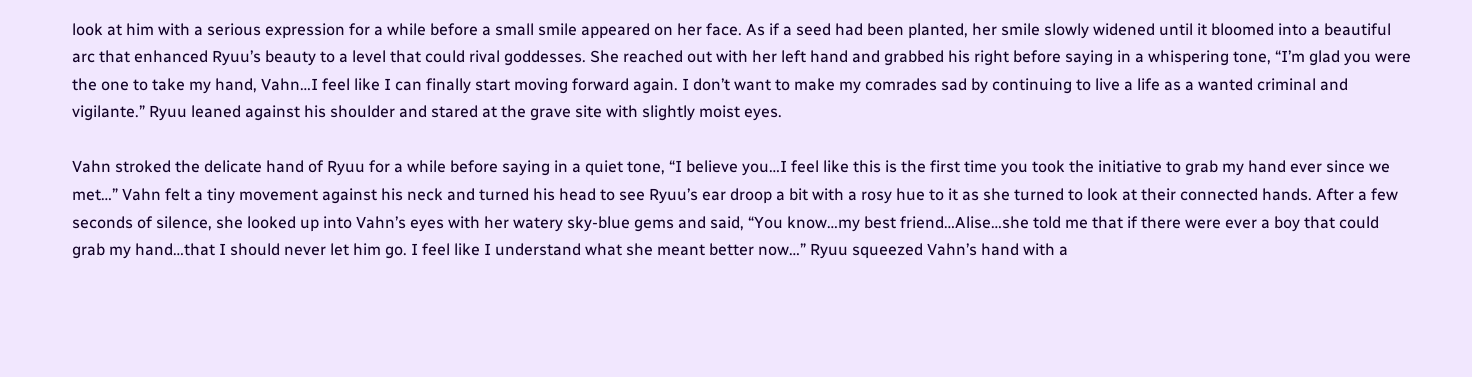look at him with a serious expression for a while before a small smile appeared on her face. As if a seed had been planted, her smile slowly widened until it bloomed into a beautiful arc that enhanced Ryuu’s beauty to a level that could rival goddesses. She reached out with her left hand and grabbed his right before saying in a whispering tone, “I’m glad you were the one to take my hand, Vahn…I feel like I can finally start moving forward again. I don’t want to make my comrades sad by continuing to live a life as a wanted criminal and vigilante.” Ryuu leaned against his shoulder and stared at the grave site with slightly moist eyes.

Vahn stroked the delicate hand of Ryuu for a while before saying in a quiet tone, “I believe you…I feel like this is the first time you took the initiative to grab my hand ever since we met…” Vahn felt a tiny movement against his neck and turned his head to see Ryuu’s ear droop a bit with a rosy hue to it as she turned to look at their connected hands. After a few seconds of silence, she looked up into Vahn’s eyes with her watery sky-blue gems and said, “You know…my best friend…Alise…she told me that if there were ever a boy that could grab my hand…that I should never let him go. I feel like I understand what she meant better now…” Ryuu squeezed Vahn’s hand with a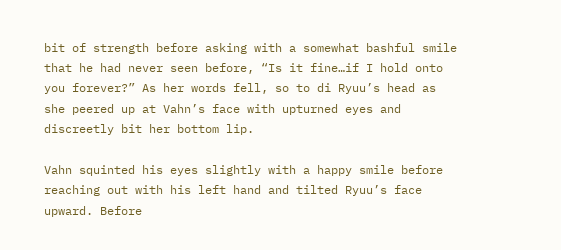bit of strength before asking with a somewhat bashful smile that he had never seen before, “Is it fine…if I hold onto you forever?” As her words fell, so to di Ryuu’s head as she peered up at Vahn’s face with upturned eyes and discreetly bit her bottom lip.

Vahn squinted his eyes slightly with a happy smile before reaching out with his left hand and tilted Ryuu’s face upward. Before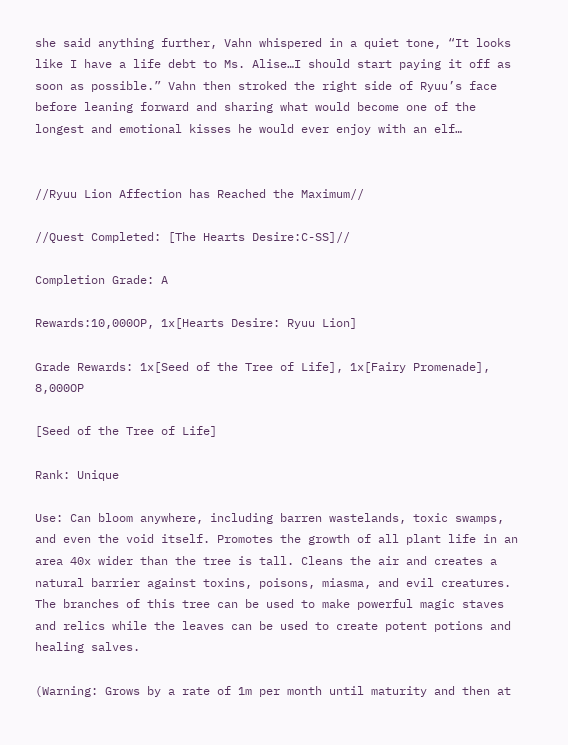she said anything further, Vahn whispered in a quiet tone, “It looks like I have a life debt to Ms. Alise…I should start paying it off as soon as possible.” Vahn then stroked the right side of Ryuu’s face before leaning forward and sharing what would become one of the longest and emotional kisses he would ever enjoy with an elf…


//Ryuu Lion Affection has Reached the Maximum//

//Quest Completed: [The Hearts Desire:C-SS]//

Completion Grade: A

Rewards:10,000OP, 1x[Hearts Desire: Ryuu Lion]

Grade Rewards: 1x[Seed of the Tree of Life], 1x[Fairy Promenade], 8,000OP

[Seed of the Tree of Life]

Rank: Unique

Use: Can bloom anywhere, including barren wastelands, toxic swamps, and even the void itself. Promotes the growth of all plant life in an area 40x wider than the tree is tall. Cleans the air and creates a natural barrier against toxins, poisons, miasma, and evil creatures. The branches of this tree can be used to make powerful magic staves and relics while the leaves can be used to create potent potions and healing salves.

(Warning: Grows by a rate of 1m per month until maturity and then at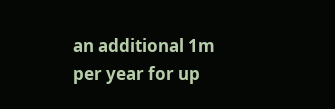an additional 1m per year for up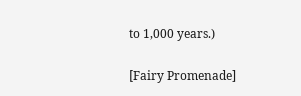to 1,000 years.)

[Fairy Promenade]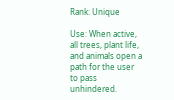Rank: Unique

Use: When active, all trees, plant life, and animals open a path for the user to pass unhindered.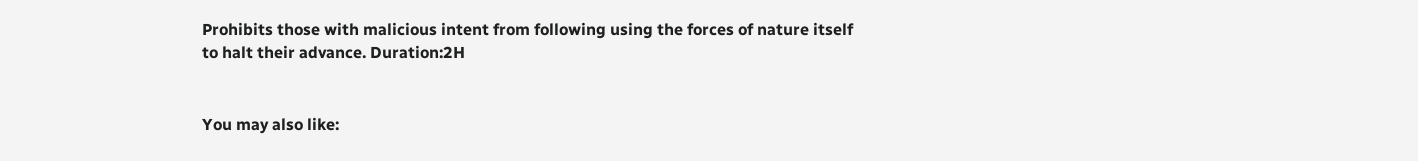Prohibits those with malicious intent from following using the forces of nature itself to halt their advance. Duration:2H


You may also like: